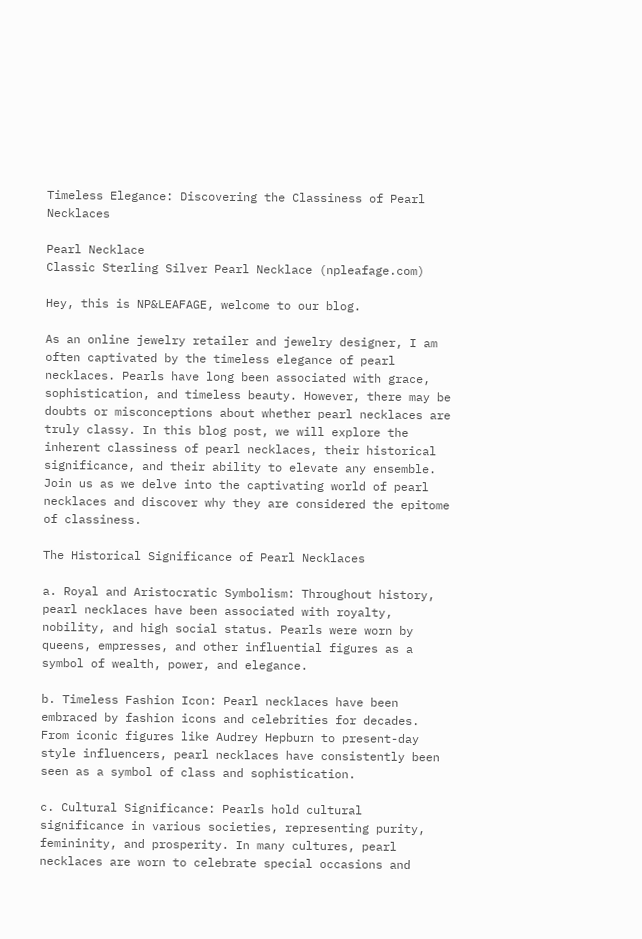Timeless Elegance: Discovering the Classiness of Pearl Necklaces

Pearl Necklace
Classic Sterling Silver Pearl Necklace (npleafage.com)

Hey, this is NP&LEAFAGE, welcome to our blog.

As an online jewelry retailer and jewelry designer, I am often captivated by the timeless elegance of pearl necklaces. Pearls have long been associated with grace, sophistication, and timeless beauty. However, there may be doubts or misconceptions about whether pearl necklaces are truly classy. In this blog post, we will explore the inherent classiness of pearl necklaces, their historical significance, and their ability to elevate any ensemble. Join us as we delve into the captivating world of pearl necklaces and discover why they are considered the epitome of classiness.

The Historical Significance of Pearl Necklaces

a. Royal and Aristocratic Symbolism: Throughout history, pearl necklaces have been associated with royalty, nobility, and high social status. Pearls were worn by queens, empresses, and other influential figures as a symbol of wealth, power, and elegance.

b. Timeless Fashion Icon: Pearl necklaces have been embraced by fashion icons and celebrities for decades. From iconic figures like Audrey Hepburn to present-day style influencers, pearl necklaces have consistently been seen as a symbol of class and sophistication.

c. Cultural Significance: Pearls hold cultural significance in various societies, representing purity, femininity, and prosperity. In many cultures, pearl necklaces are worn to celebrate special occasions and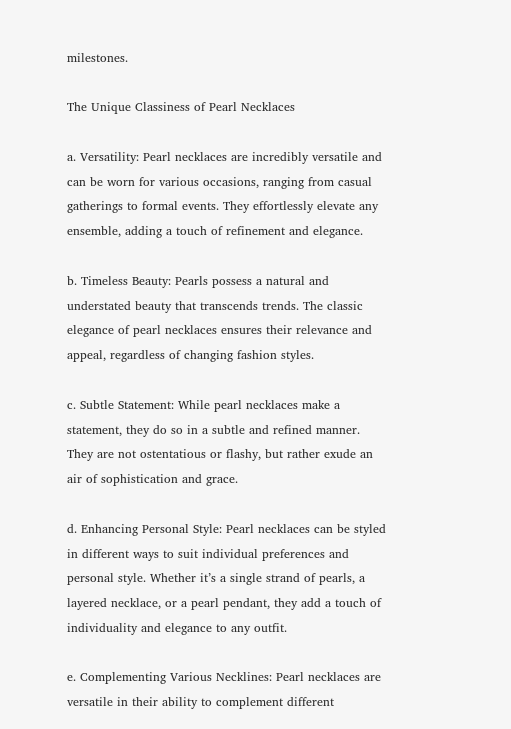milestones.

The Unique Classiness of Pearl Necklaces

a. Versatility: Pearl necklaces are incredibly versatile and can be worn for various occasions, ranging from casual gatherings to formal events. They effortlessly elevate any ensemble, adding a touch of refinement and elegance.

b. Timeless Beauty: Pearls possess a natural and understated beauty that transcends trends. The classic elegance of pearl necklaces ensures their relevance and appeal, regardless of changing fashion styles.

c. Subtle Statement: While pearl necklaces make a statement, they do so in a subtle and refined manner. They are not ostentatious or flashy, but rather exude an air of sophistication and grace.

d. Enhancing Personal Style: Pearl necklaces can be styled in different ways to suit individual preferences and personal style. Whether it’s a single strand of pearls, a layered necklace, or a pearl pendant, they add a touch of individuality and elegance to any outfit.

e. Complementing Various Necklines: Pearl necklaces are versatile in their ability to complement different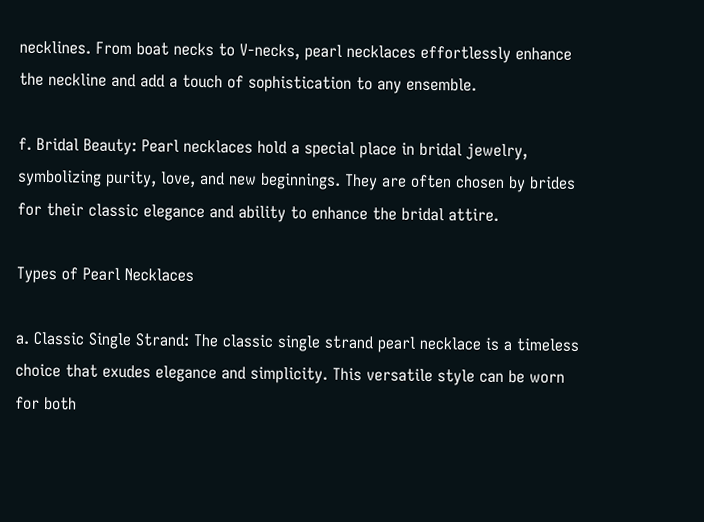necklines. From boat necks to V-necks, pearl necklaces effortlessly enhance the neckline and add a touch of sophistication to any ensemble.

f. Bridal Beauty: Pearl necklaces hold a special place in bridal jewelry, symbolizing purity, love, and new beginnings. They are often chosen by brides for their classic elegance and ability to enhance the bridal attire.

Types of Pearl Necklaces

a. Classic Single Strand: The classic single strand pearl necklace is a timeless choice that exudes elegance and simplicity. This versatile style can be worn for both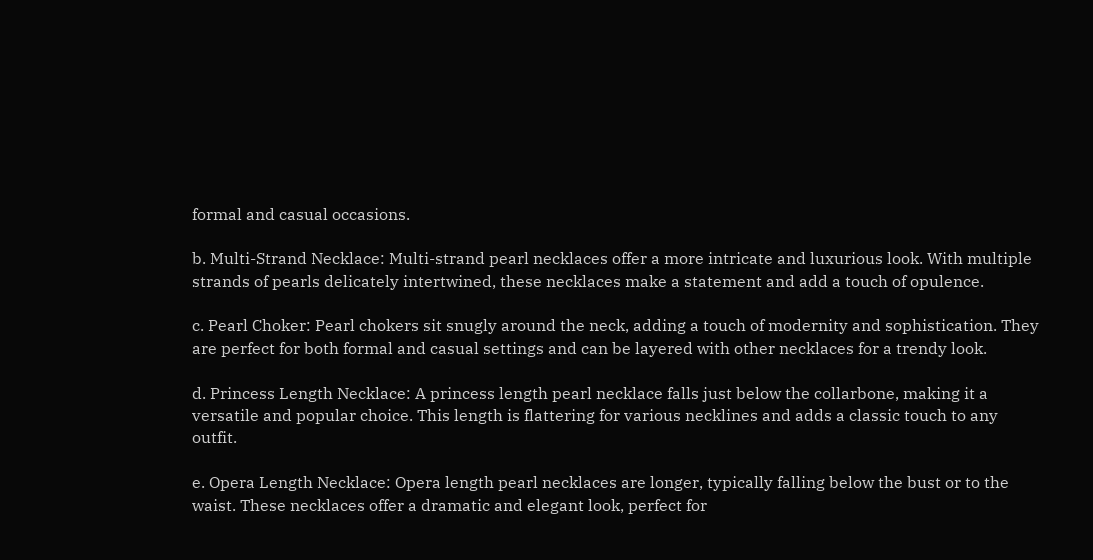formal and casual occasions.

b. Multi-Strand Necklace: Multi-strand pearl necklaces offer a more intricate and luxurious look. With multiple strands of pearls delicately intertwined, these necklaces make a statement and add a touch of opulence.

c. Pearl Choker: Pearl chokers sit snugly around the neck, adding a touch of modernity and sophistication. They are perfect for both formal and casual settings and can be layered with other necklaces for a trendy look.

d. Princess Length Necklace: A princess length pearl necklace falls just below the collarbone, making it a versatile and popular choice. This length is flattering for various necklines and adds a classic touch to any outfit.

e. Opera Length Necklace: Opera length pearl necklaces are longer, typically falling below the bust or to the waist. These necklaces offer a dramatic and elegant look, perfect for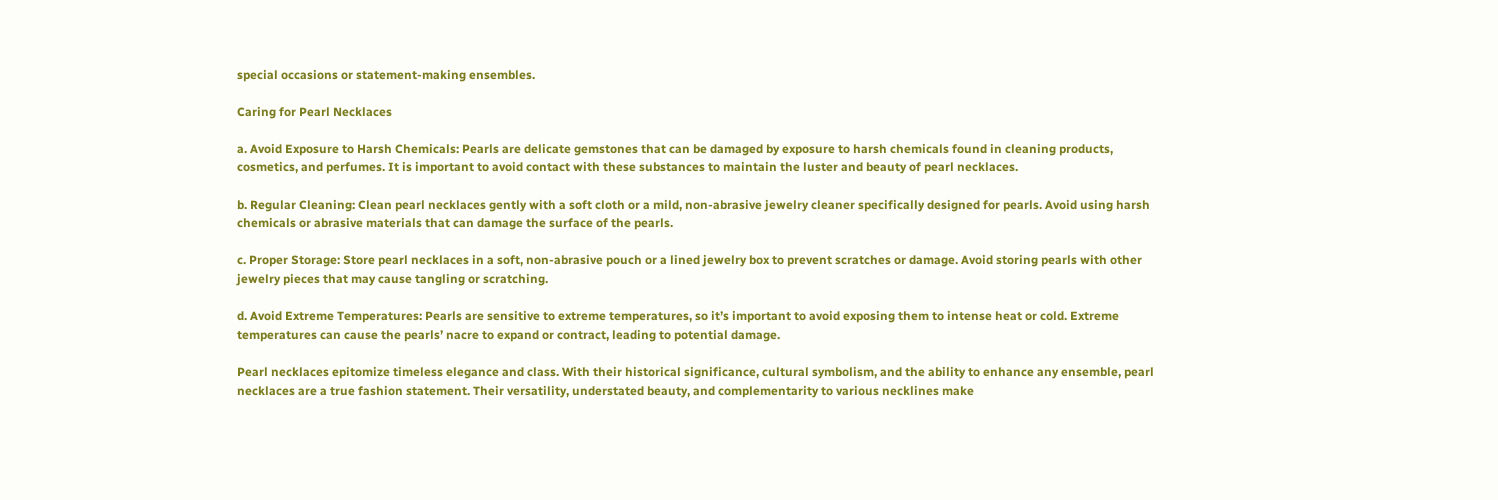special occasions or statement-making ensembles.

Caring for Pearl Necklaces

a. Avoid Exposure to Harsh Chemicals: Pearls are delicate gemstones that can be damaged by exposure to harsh chemicals found in cleaning products, cosmetics, and perfumes. It is important to avoid contact with these substances to maintain the luster and beauty of pearl necklaces.

b. Regular Cleaning: Clean pearl necklaces gently with a soft cloth or a mild, non-abrasive jewelry cleaner specifically designed for pearls. Avoid using harsh chemicals or abrasive materials that can damage the surface of the pearls.

c. Proper Storage: Store pearl necklaces in a soft, non-abrasive pouch or a lined jewelry box to prevent scratches or damage. Avoid storing pearls with other jewelry pieces that may cause tangling or scratching.

d. Avoid Extreme Temperatures: Pearls are sensitive to extreme temperatures, so it’s important to avoid exposing them to intense heat or cold. Extreme temperatures can cause the pearls’ nacre to expand or contract, leading to potential damage.

Pearl necklaces epitomize timeless elegance and class. With their historical significance, cultural symbolism, and the ability to enhance any ensemble, pearl necklaces are a true fashion statement. Their versatility, understated beauty, and complementarity to various necklines make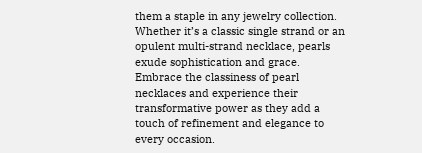them a staple in any jewelry collection. Whether it’s a classic single strand or an opulent multi-strand necklace, pearls exude sophistication and grace. Embrace the classiness of pearl necklaces and experience their transformative power as they add a touch of refinement and elegance to every occasion.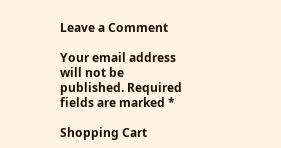Leave a Comment

Your email address will not be published. Required fields are marked *

Shopping Cart